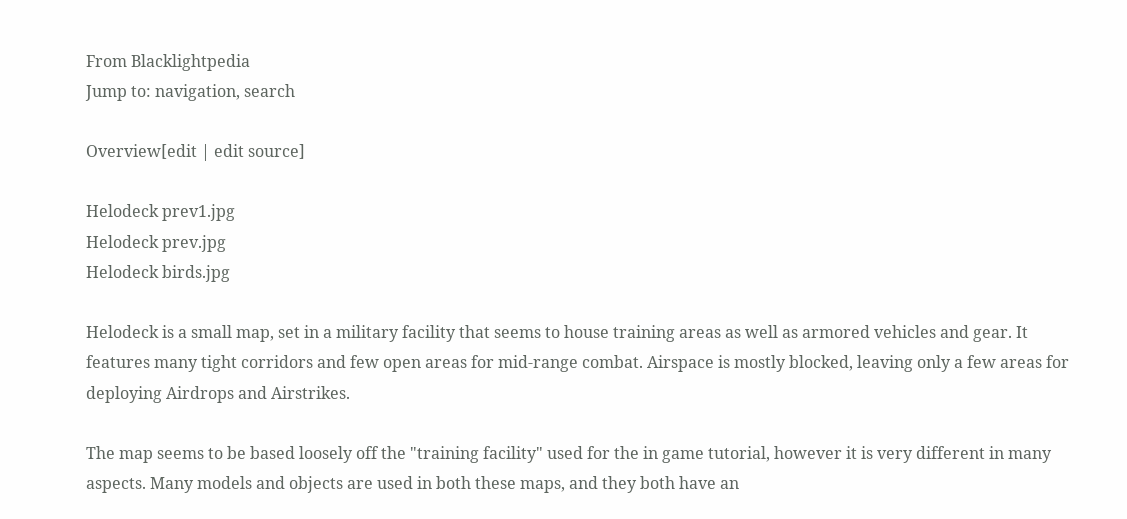From Blacklightpedia
Jump to: navigation, search

Overview[edit | edit source]

Helodeck prev1.jpg
Helodeck prev.jpg
Helodeck birds.jpg

Helodeck is a small map, set in a military facility that seems to house training areas as well as armored vehicles and gear. It features many tight corridors and few open areas for mid-range combat. Airspace is mostly blocked, leaving only a few areas for deploying Airdrops and Airstrikes.

The map seems to be based loosely off the "training facility" used for the in game tutorial, however it is very different in many aspects. Many models and objects are used in both these maps, and they both have an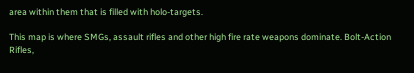area within them that is filled with holo-targets.

This map is where SMGs, assault rifles and other high fire rate weapons dominate. Bolt-Action Rifles,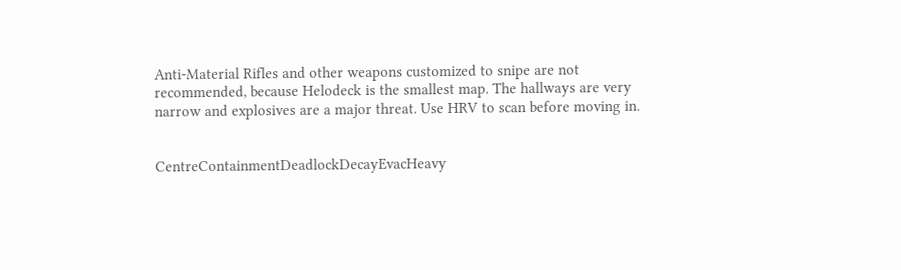Anti-Material Rifles and other weapons customized to snipe are not recommended, because Helodeck is the smallest map. The hallways are very narrow and explosives are a major threat. Use HRV to scan before moving in.


CentreContainmentDeadlockDecayEvacHeavy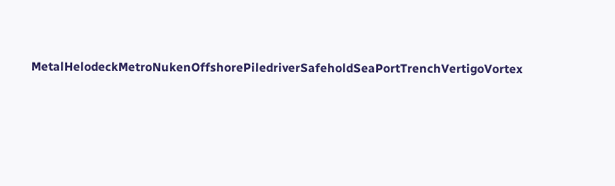MetalHelodeckMetroNukenOffshorePiledriverSafeholdSeaPortTrenchVertigoVortex